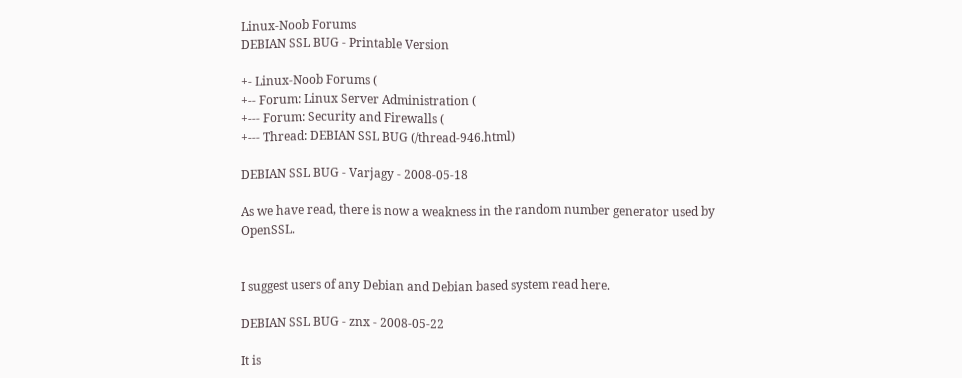Linux-Noob Forums
DEBIAN SSL BUG - Printable Version

+- Linux-Noob Forums (
+-- Forum: Linux Server Administration (
+--- Forum: Security and Firewalls (
+--- Thread: DEBIAN SSL BUG (/thread-946.html)

DEBIAN SSL BUG - Varjagy - 2008-05-18

As we have read, there is now a weakness in the random number generator used by OpenSSL.


I suggest users of any Debian and Debian based system read here.

DEBIAN SSL BUG - znx - 2008-05-22

It is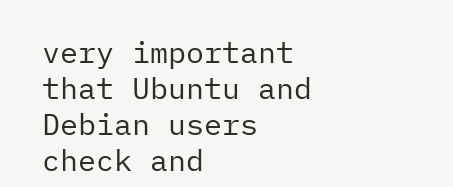very important that Ubuntu and Debian users check and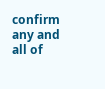confirm any and all of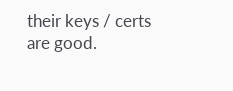their keys / certs are good.